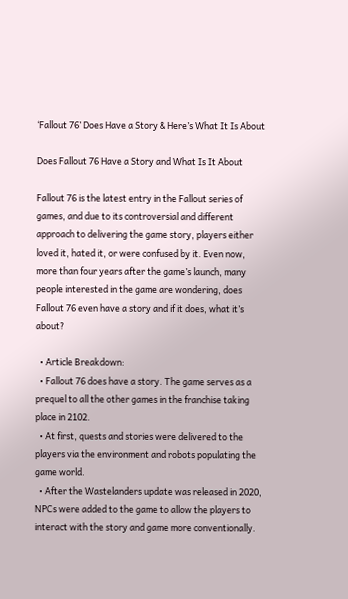‘Fallout 76’ Does Have a Story & Here’s What It Is About

Does Fallout 76 Have a Story and What Is It About

Fallout 76 is the latest entry in the Fallout series of games, and due to its controversial and different approach to delivering the game story, players either loved it, hated it, or were confused by it. Even now, more than four years after the game’s launch, many people interested in the game are wondering, does Fallout 76 even have a story and if it does, what it’s about?

  • Article Breakdown:
  • Fallout 76 does have a story. The game serves as a prequel to all the other games in the franchise taking place in 2102.
  • At first, quests and stories were delivered to the players via the environment and robots populating the game world.
  • After the Wastelanders update was released in 2020, NPCs were added to the game to allow the players to interact with the story and game more conventionally.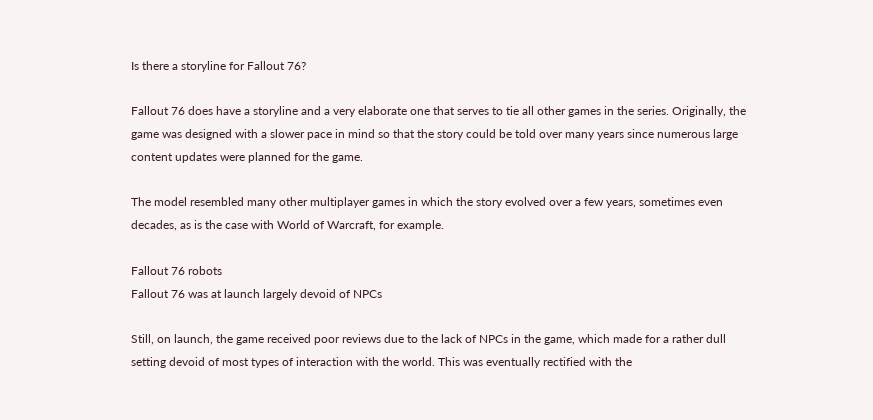Is there a storyline for Fallout 76?

Fallout 76 does have a storyline and a very elaborate one that serves to tie all other games in the series. Originally, the game was designed with a slower pace in mind so that the story could be told over many years since numerous large content updates were planned for the game.

The model resembled many other multiplayer games in which the story evolved over a few years, sometimes even decades, as is the case with World of Warcraft, for example.

Fallout 76 robots
Fallout 76 was at launch largely devoid of NPCs

Still, on launch, the game received poor reviews due to the lack of NPCs in the game, which made for a rather dull setting devoid of most types of interaction with the world. This was eventually rectified with the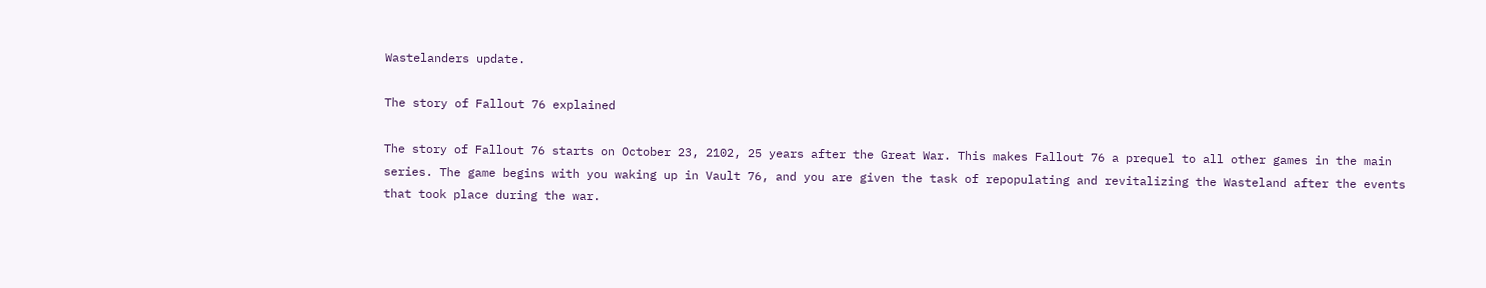Wastelanders update.

The story of Fallout 76 explained

The story of Fallout 76 starts on October 23, 2102, 25 years after the Great War. This makes Fallout 76 a prequel to all other games in the main series. The game begins with you waking up in Vault 76, and you are given the task of repopulating and revitalizing the Wasteland after the events that took place during the war.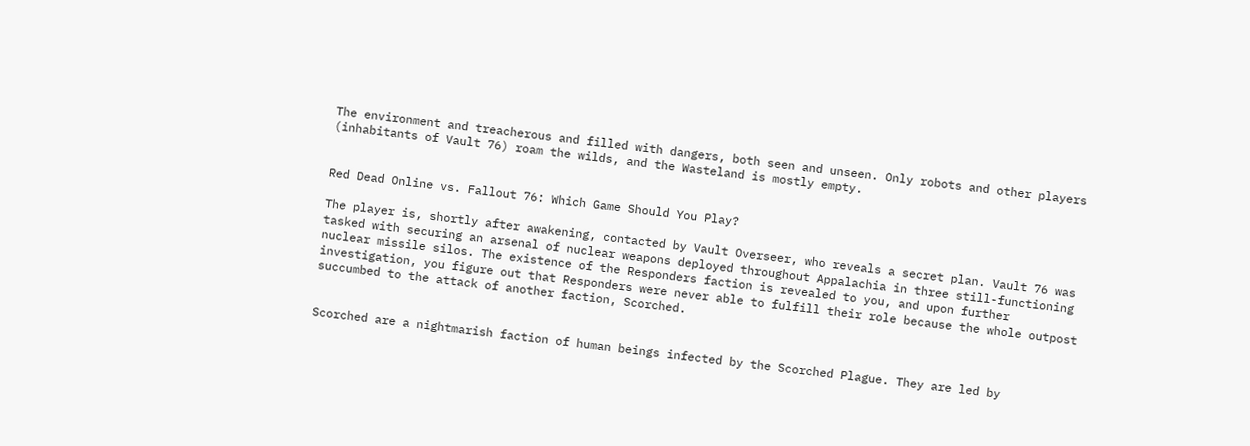The environment and treacherous and filled with dangers, both seen and unseen. Only robots and other players (inhabitants of Vault 76) roam the wilds, and the Wasteland is mostly empty.


Red Dead Online vs. Fallout 76: Which Game Should You Play?

The player is, shortly after awakening, contacted by Vault Overseer, who reveals a secret plan. Vault 76 was tasked with securing an arsenal of nuclear weapons deployed throughout Appalachia in three still-functioning nuclear missile silos. The existence of the Responders faction is revealed to you, and upon further investigation, you figure out that Responders were never able to fulfill their role because the whole outpost succumbed to the attack of another faction, Scorched.


Scorched are a nightmarish faction of human beings infected by the Scorched Plague. They are led by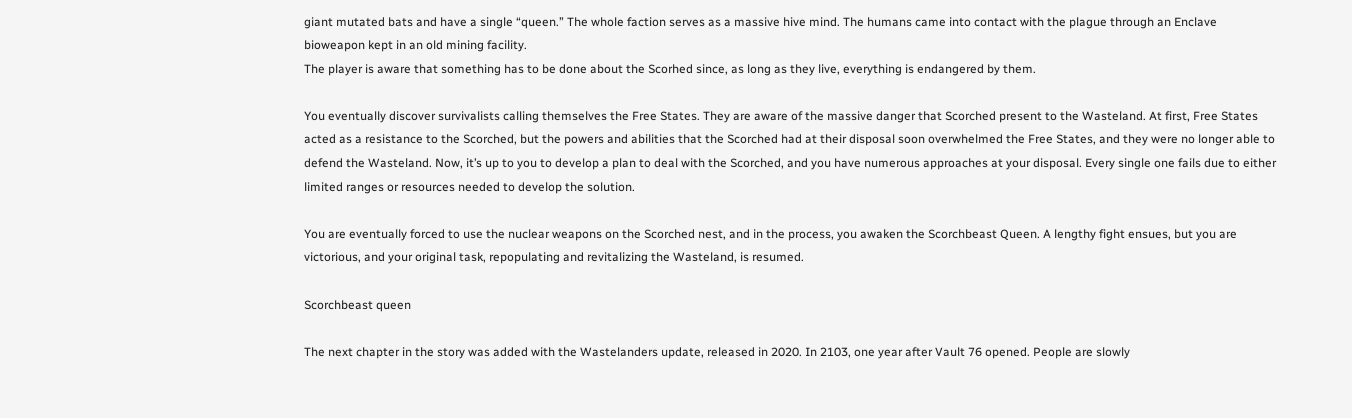giant mutated bats and have a single “queen.” The whole faction serves as a massive hive mind. The humans came into contact with the plague through an Enclave bioweapon kept in an old mining facility.
The player is aware that something has to be done about the Scorhed since, as long as they live, everything is endangered by them.

You eventually discover survivalists calling themselves the Free States. They are aware of the massive danger that Scorched present to the Wasteland. At first, Free States acted as a resistance to the Scorched, but the powers and abilities that the Scorched had at their disposal soon overwhelmed the Free States, and they were no longer able to defend the Wasteland. Now, it’s up to you to develop a plan to deal with the Scorched, and you have numerous approaches at your disposal. Every single one fails due to either limited ranges or resources needed to develop the solution.

You are eventually forced to use the nuclear weapons on the Scorched nest, and in the process, you awaken the Scorchbeast Queen. A lengthy fight ensues, but you are victorious, and your original task, repopulating and revitalizing the Wasteland, is resumed.

Scorchbeast queen

The next chapter in the story was added with the Wastelanders update, released in 2020. In 2103, one year after Vault 76 opened. People are slowly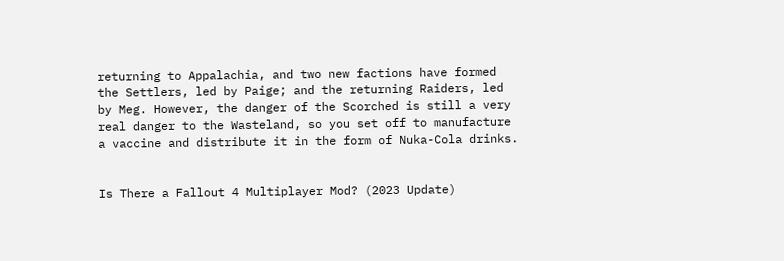returning to Appalachia, and two new factions have formed the Settlers, led by Paige; and the returning Raiders, led by Meg. However, the danger of the Scorched is still a very real danger to the Wasteland, so you set off to manufacture a vaccine and distribute it in the form of Nuka-Cola drinks.


Is There a Fallout 4 Multiplayer Mod? (2023 Update)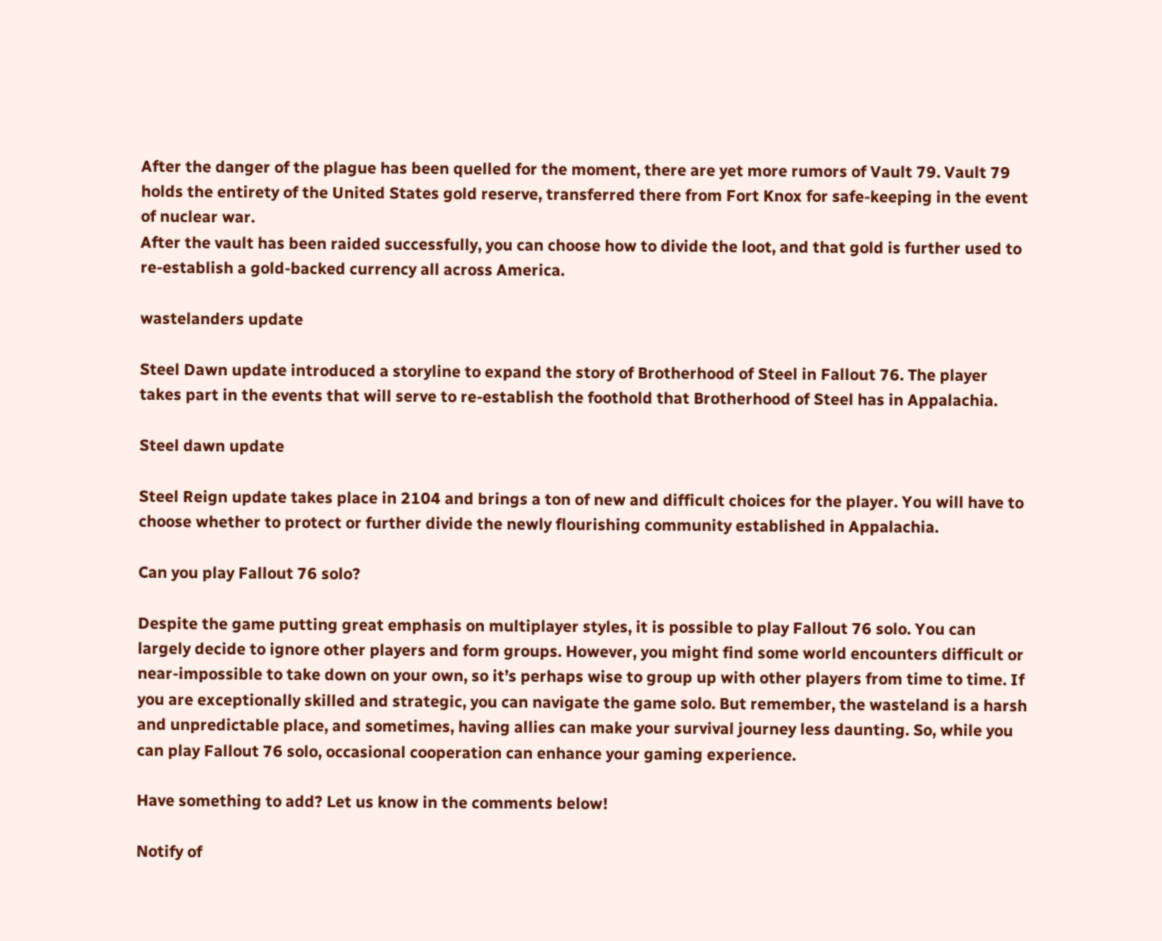After the danger of the plague has been quelled for the moment, there are yet more rumors of Vault 79. Vault 79 holds the entirety of the United States gold reserve, transferred there from Fort Knox for safe-keeping in the event of nuclear war.
After the vault has been raided successfully, you can choose how to divide the loot, and that gold is further used to re-establish a gold-backed currency all across America.

wastelanders update

Steel Dawn update introduced a storyline to expand the story of Brotherhood of Steel in Fallout 76. The player takes part in the events that will serve to re-establish the foothold that Brotherhood of Steel has in Appalachia.

Steel dawn update

Steel Reign update takes place in 2104 and brings a ton of new and difficult choices for the player. You will have to choose whether to protect or further divide the newly flourishing community established in Appalachia.

Can you play Fallout 76 solo?

Despite the game putting great emphasis on multiplayer styles, it is possible to play Fallout 76 solo. You can largely decide to ignore other players and form groups. However, you might find some world encounters difficult or near-impossible to take down on your own, so it’s perhaps wise to group up with other players from time to time. If you are exceptionally skilled and strategic, you can navigate the game solo. But remember, the wasteland is a harsh and unpredictable place, and sometimes, having allies can make your survival journey less daunting. So, while you can play Fallout 76 solo, occasional cooperation can enhance your gaming experience.

Have something to add? Let us know in the comments below!

Notify of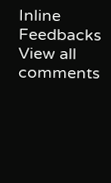Inline Feedbacks
View all comments